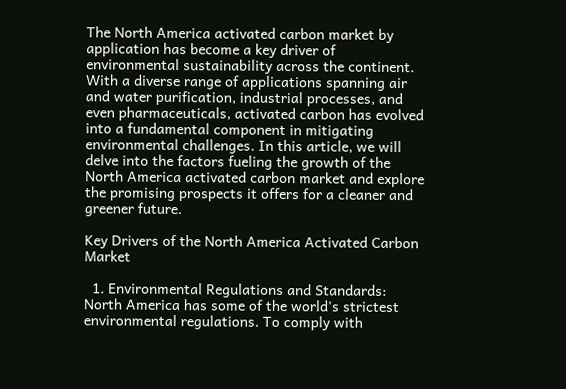The North America activated carbon market by application has become a key driver of environmental sustainability across the continent. With a diverse range of applications spanning air and water purification, industrial processes, and even pharmaceuticals, activated carbon has evolved into a fundamental component in mitigating environmental challenges. In this article, we will delve into the factors fueling the growth of the North America activated carbon market and explore the promising prospects it offers for a cleaner and greener future.

Key Drivers of the North America Activated Carbon Market

  1. Environmental Regulations and Standards: North America has some of the world's strictest environmental regulations. To comply with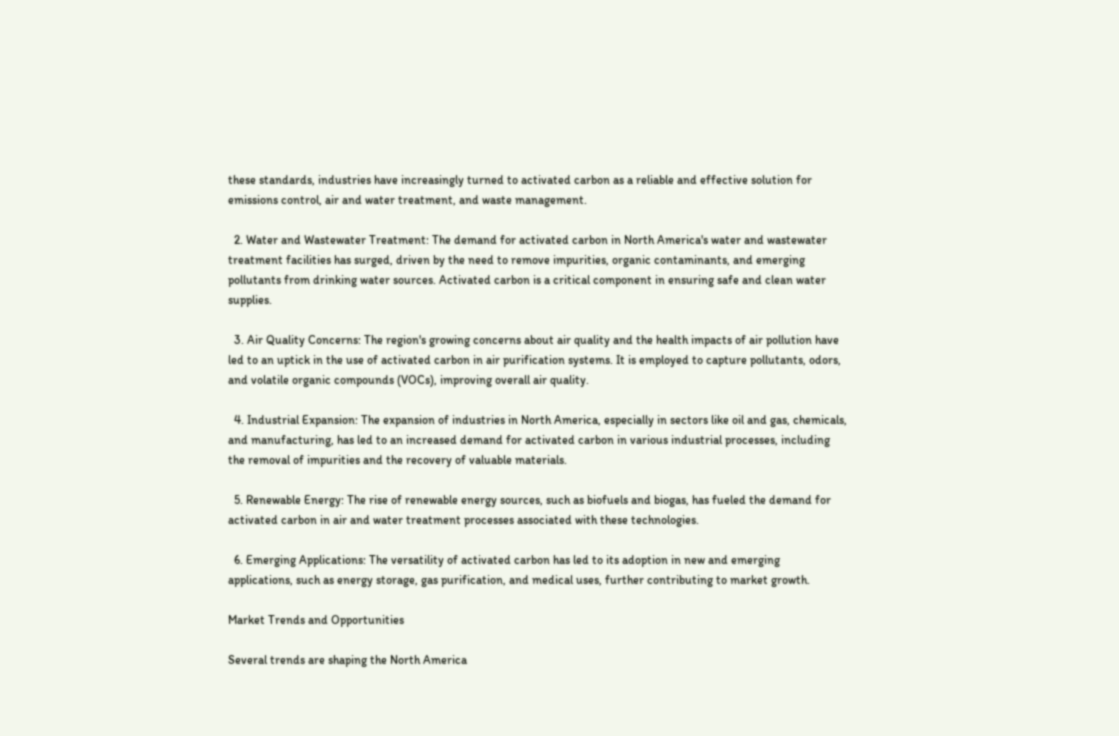these standards, industries have increasingly turned to activated carbon as a reliable and effective solution for emissions control, air and water treatment, and waste management.

  2. Water and Wastewater Treatment: The demand for activated carbon in North America's water and wastewater treatment facilities has surged, driven by the need to remove impurities, organic contaminants, and emerging pollutants from drinking water sources. Activated carbon is a critical component in ensuring safe and clean water supplies.

  3. Air Quality Concerns: The region's growing concerns about air quality and the health impacts of air pollution have led to an uptick in the use of activated carbon in air purification systems. It is employed to capture pollutants, odors, and volatile organic compounds (VOCs), improving overall air quality.

  4. Industrial Expansion: The expansion of industries in North America, especially in sectors like oil and gas, chemicals, and manufacturing, has led to an increased demand for activated carbon in various industrial processes, including the removal of impurities and the recovery of valuable materials.

  5. Renewable Energy: The rise of renewable energy sources, such as biofuels and biogas, has fueled the demand for activated carbon in air and water treatment processes associated with these technologies.

  6. Emerging Applications: The versatility of activated carbon has led to its adoption in new and emerging applications, such as energy storage, gas purification, and medical uses, further contributing to market growth.

Market Trends and Opportunities

Several trends are shaping the North America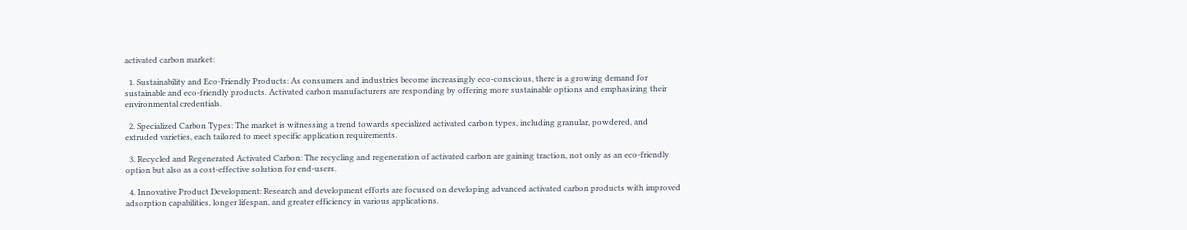activated carbon market:

  1. Sustainability and Eco-Friendly Products: As consumers and industries become increasingly eco-conscious, there is a growing demand for sustainable and eco-friendly products. Activated carbon manufacturers are responding by offering more sustainable options and emphasizing their environmental credentials.

  2. Specialized Carbon Types: The market is witnessing a trend towards specialized activated carbon types, including granular, powdered, and extruded varieties, each tailored to meet specific application requirements.

  3. Recycled and Regenerated Activated Carbon: The recycling and regeneration of activated carbon are gaining traction, not only as an eco-friendly option but also as a cost-effective solution for end-users.

  4. Innovative Product Development: Research and development efforts are focused on developing advanced activated carbon products with improved adsorption capabilities, longer lifespan, and greater efficiency in various applications.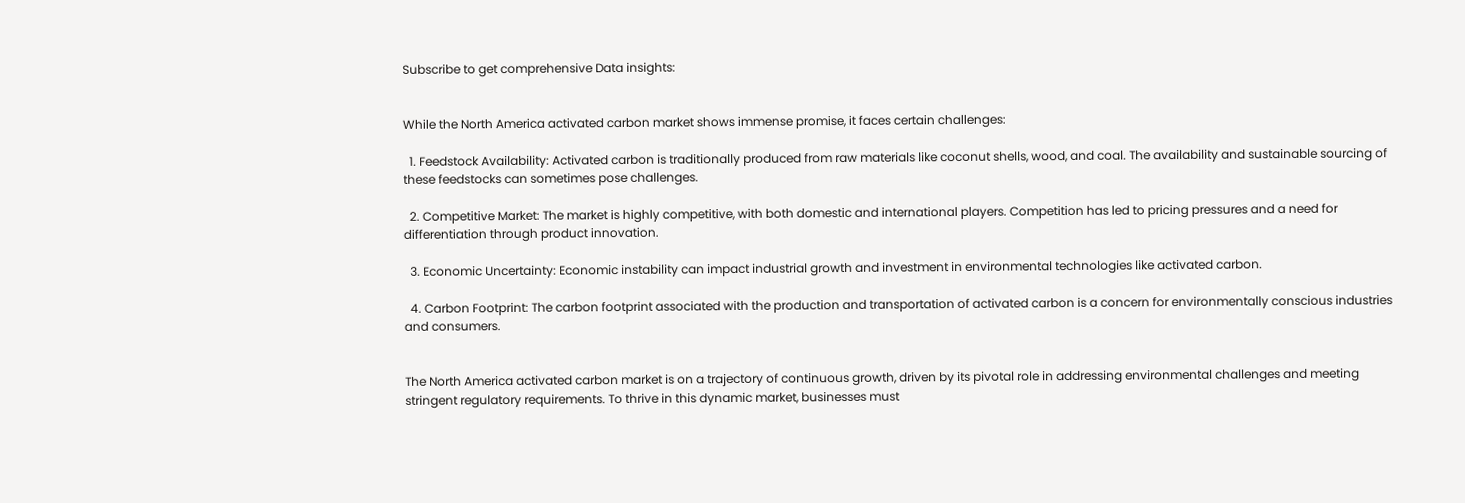Subscribe to get comprehensive Data insights:


While the North America activated carbon market shows immense promise, it faces certain challenges:

  1. Feedstock Availability: Activated carbon is traditionally produced from raw materials like coconut shells, wood, and coal. The availability and sustainable sourcing of these feedstocks can sometimes pose challenges.

  2. Competitive Market: The market is highly competitive, with both domestic and international players. Competition has led to pricing pressures and a need for differentiation through product innovation.

  3. Economic Uncertainty: Economic instability can impact industrial growth and investment in environmental technologies like activated carbon.

  4. Carbon Footprint: The carbon footprint associated with the production and transportation of activated carbon is a concern for environmentally conscious industries and consumers.


The North America activated carbon market is on a trajectory of continuous growth, driven by its pivotal role in addressing environmental challenges and meeting stringent regulatory requirements. To thrive in this dynamic market, businesses must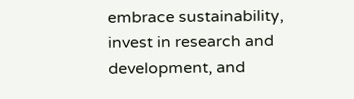embrace sustainability, invest in research and development, and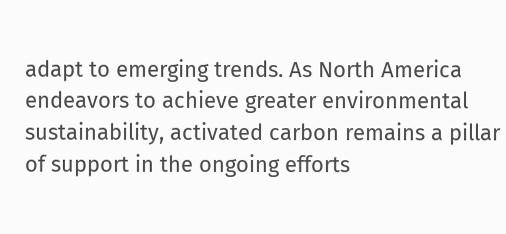adapt to emerging trends. As North America endeavors to achieve greater environmental sustainability, activated carbon remains a pillar of support in the ongoing efforts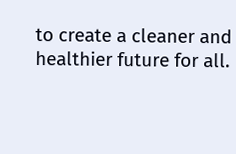to create a cleaner and healthier future for all.